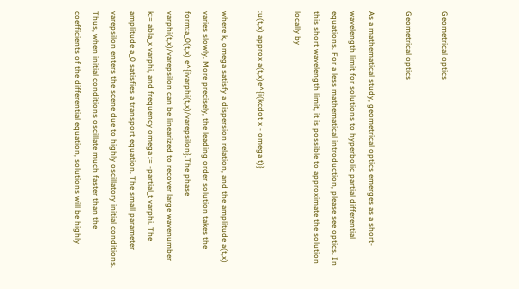Geometrical optics

Geometrical optics

As a mathematical study, geometrical optics emerges as a short-wavelength limit for solutions to hyperbolic partial differential equations. For a less mathematical introduction, please see optics. In this short wavelength limit, it is possible to approximate the solution locally by

:u(t,x) approx a(t,x)e^{i(kcdot x - omega t)}

where k, omega satisfy a dispersion relation, and the amplitude a(t,x) varies slowly. More precisely, the leading order solution takes the form:a_0(t,x) e^{ivarphi(t,x)/varepsilon}.The phase varphi(t,x)/varepsilon can be linearized to recover large wavenumber k:= abla_x varphi, and frequency omega := -partial_t varphi. The amplitude a_0 satisfies a transport equation. The small parameter varepsilon enters the scene due to highly oscillatory initial conditions. Thus, when initial conditions oscillate much faster than the coefficients of the differential equation, solutions will be highly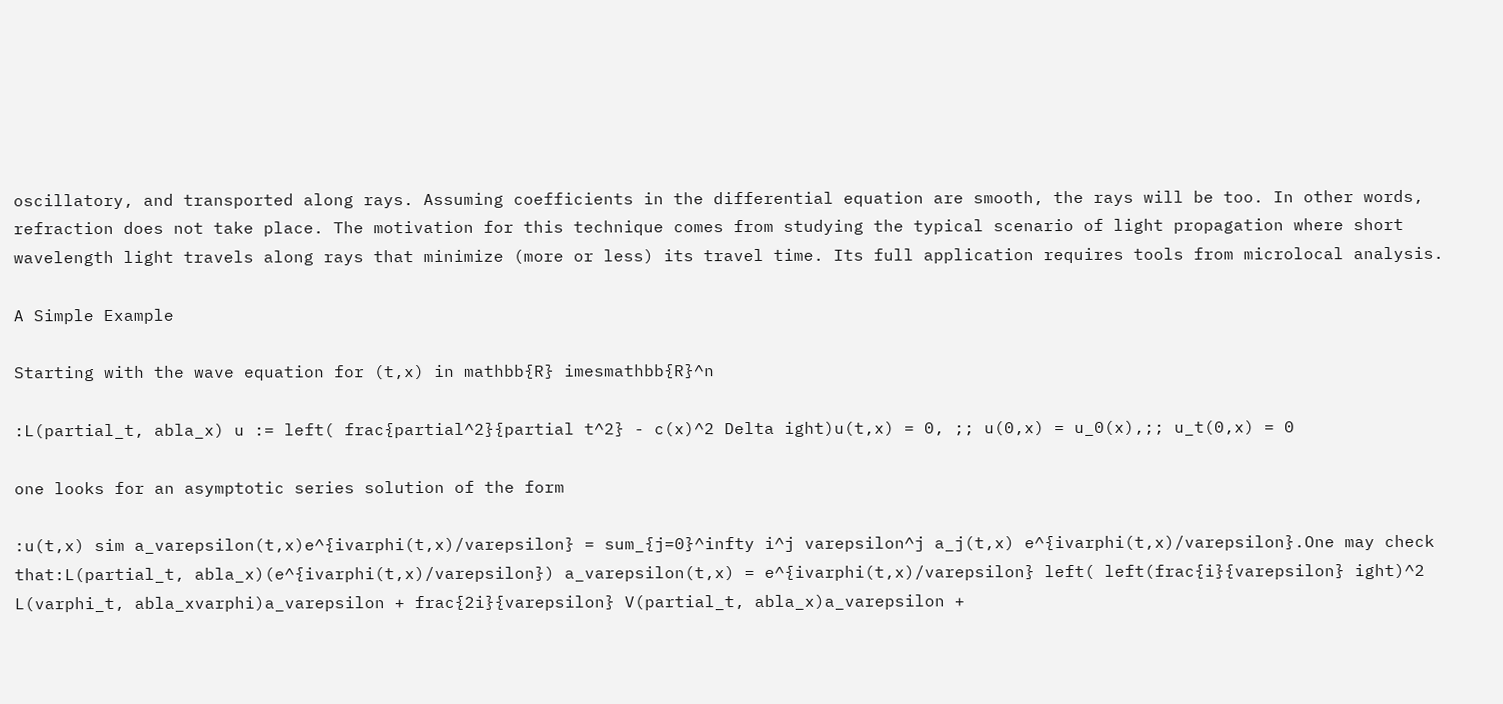oscillatory, and transported along rays. Assuming coefficients in the differential equation are smooth, the rays will be too. In other words, refraction does not take place. The motivation for this technique comes from studying the typical scenario of light propagation where short wavelength light travels along rays that minimize (more or less) its travel time. Its full application requires tools from microlocal analysis.

A Simple Example

Starting with the wave equation for (t,x) in mathbb{R} imesmathbb{R}^n

:L(partial_t, abla_x) u := left( frac{partial^2}{partial t^2} - c(x)^2 Delta ight)u(t,x) = 0, ;; u(0,x) = u_0(x),;; u_t(0,x) = 0

one looks for an asymptotic series solution of the form

:u(t,x) sim a_varepsilon(t,x)e^{ivarphi(t,x)/varepsilon} = sum_{j=0}^infty i^j varepsilon^j a_j(t,x) e^{ivarphi(t,x)/varepsilon}.One may check that:L(partial_t, abla_x)(e^{ivarphi(t,x)/varepsilon}) a_varepsilon(t,x) = e^{ivarphi(t,x)/varepsilon} left( left(frac{i}{varepsilon} ight)^2 L(varphi_t, abla_xvarphi)a_varepsilon + frac{2i}{varepsilon} V(partial_t, abla_x)a_varepsilon +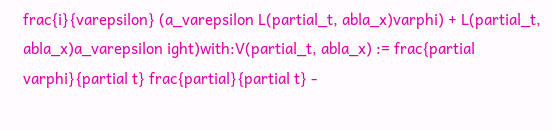frac{i}{varepsilon} (a_varepsilon L(partial_t, abla_x)varphi) + L(partial_t, abla_x)a_varepsilon ight)with:V(partial_t, abla_x) := frac{partial varphi}{partial t} frac{partial}{partial t} -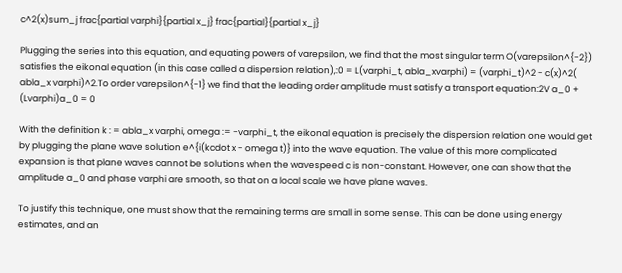c^2(x)sum_j frac{partial varphi}{partial x_j} frac{partial}{partial x_j}

Plugging the series into this equation, and equating powers of varepsilon, we find that the most singular term O(varepsilon^{-2}) satisfies the eikonal equation (in this case called a dispersion relation),:0 = L(varphi_t, abla_xvarphi) = (varphi_t)^2 - c(x)^2( abla_x varphi)^2.To order varepsilon^{-1} we find that the leading order amplitude must satisfy a transport equation:2V a_0 + (Lvarphi)a_0 = 0

With the definition k : = abla_x varphi, omega := -varphi_t, the eikonal equation is precisely the dispersion relation one would get by plugging the plane wave solution e^{i(kcdot x - omega t)} into the wave equation. The value of this more complicated expansion is that plane waves cannot be solutions when the wavespeed c is non-constant. However, one can show that the amplitude a_0 and phase varphi are smooth, so that on a local scale we have plane waves.

To justify this technique, one must show that the remaining terms are small in some sense. This can be done using energy estimates, and an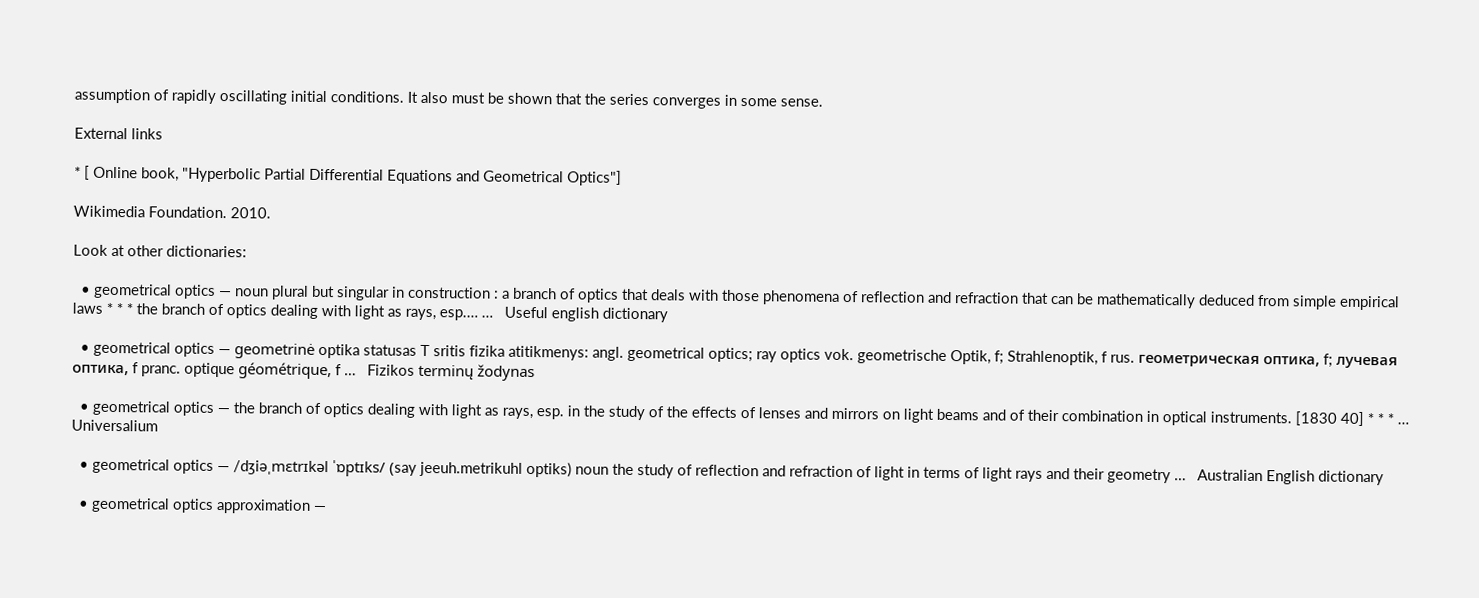assumption of rapidly oscillating initial conditions. It also must be shown that the series converges in some sense.

External links

* [ Online book, "Hyperbolic Partial Differential Equations and Geometrical Optics"]

Wikimedia Foundation. 2010.

Look at other dictionaries:

  • geometrical optics — noun plural but singular in construction : a branch of optics that deals with those phenomena of reflection and refraction that can be mathematically deduced from simple empirical laws * * * the branch of optics dealing with light as rays, esp.… …   Useful english dictionary

  • geometrical optics — geometrinė optika statusas T sritis fizika atitikmenys: angl. geometrical optics; ray optics vok. geometrische Optik, f; Strahlenoptik, f rus. геометрическая оптика, f; лучевая оптика, f pranc. optique géométrique, f …   Fizikos terminų žodynas

  • geometrical optics — the branch of optics dealing with light as rays, esp. in the study of the effects of lenses and mirrors on light beams and of their combination in optical instruments. [1830 40] * * * …   Universalium

  • geometrical optics — /dʒiəˌmɛtrɪkəl ˈɒptɪks/ (say jeeuh.metrikuhl optiks) noun the study of reflection and refraction of light in terms of light rays and their geometry …   Australian English dictionary

  • geometrical optics approximation —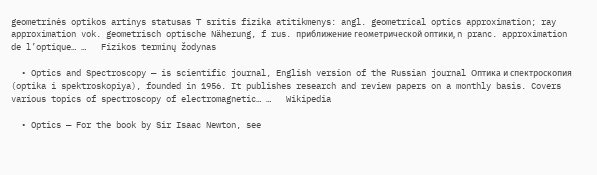geometrinės optikos artinys statusas T sritis fizika atitikmenys: angl. geometrical optics approximation; ray approximation vok. geometrisch optische Näherung, f rus. приближение геометрической оптики, n pranc. approximation de l’optique… …   Fizikos terminų žodynas

  • Optics and Spectroscopy — is scientific journal, English version of the Russian journal Оптика и спектроскопия (optika i spektroskopiya), founded in 1956. It publishes research and review papers on a monthly basis. Covers various topics of spectroscopy of electromagnetic… …   Wikipedia

  • Optics — For the book by Sir Isaac Newton, see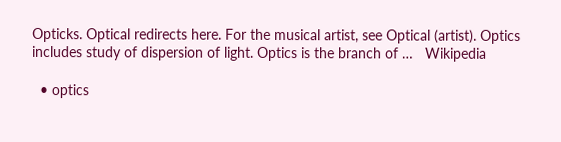Opticks. Optical redirects here. For the musical artist, see Optical (artist). Optics includes study of dispersion of light. Optics is the branch of …   Wikipedia

  • optics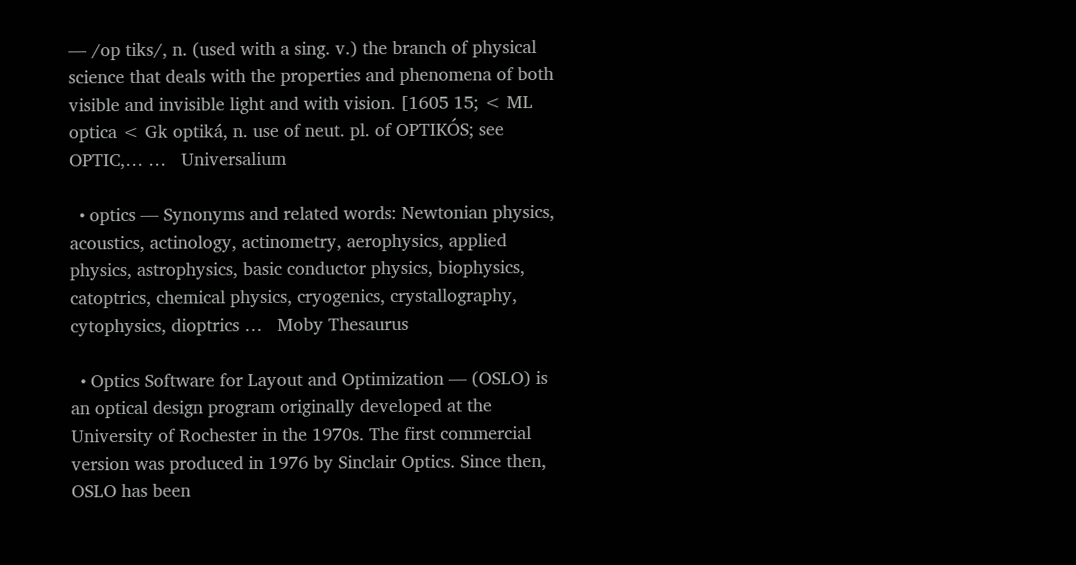— /op tiks/, n. (used with a sing. v.) the branch of physical science that deals with the properties and phenomena of both visible and invisible light and with vision. [1605 15; < ML optica < Gk optiká, n. use of neut. pl. of OPTIKÓS; see OPTIC,… …   Universalium

  • optics — Synonyms and related words: Newtonian physics, acoustics, actinology, actinometry, aerophysics, applied physics, astrophysics, basic conductor physics, biophysics, catoptrics, chemical physics, cryogenics, crystallography, cytophysics, dioptrics …   Moby Thesaurus

  • Optics Software for Layout and Optimization — (OSLO) is an optical design program originally developed at the University of Rochester in the 1970s. The first commercial version was produced in 1976 by Sinclair Optics. Since then, OSLO has been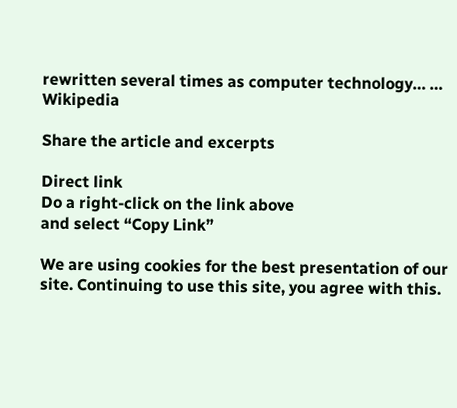rewritten several times as computer technology… …   Wikipedia

Share the article and excerpts

Direct link
Do a right-click on the link above
and select “Copy Link”

We are using cookies for the best presentation of our site. Continuing to use this site, you agree with this.